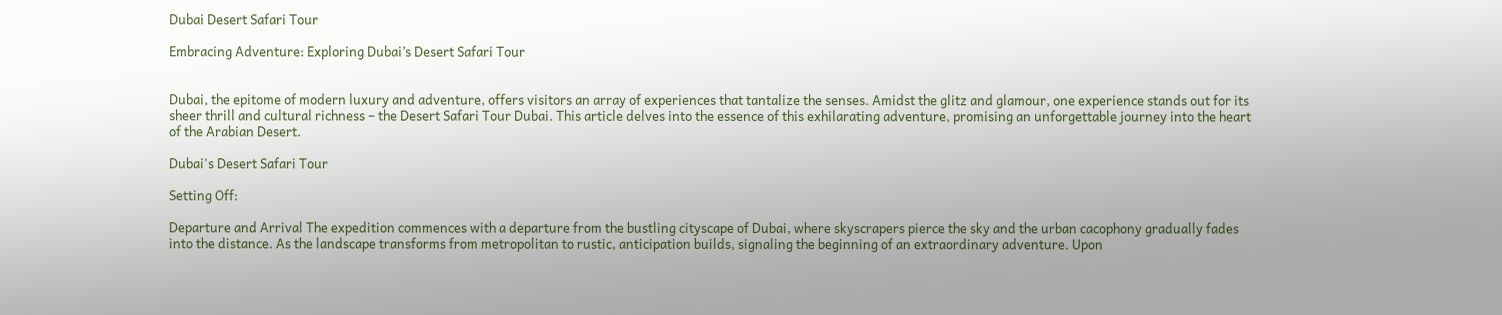Dubai Desert Safari Tour

Embracing Adventure: Exploring Dubai’s Desert Safari Tour


Dubai, the epitome of modern luxury and adventure, offers visitors an array of experiences that tantalize the senses. Amidst the glitz and glamour, one experience stands out for its sheer thrill and cultural richness – the Desert Safari Tour Dubai. This article delves into the essence of this exhilarating adventure, promising an unforgettable journey into the heart of the Arabian Desert.

Dubai's Desert Safari Tour

Setting Off:

Departure and Arrival The expedition commences with a departure from the bustling cityscape of Dubai, where skyscrapers pierce the sky and the urban cacophony gradually fades into the distance. As the landscape transforms from metropolitan to rustic, anticipation builds, signaling the beginning of an extraordinary adventure. Upon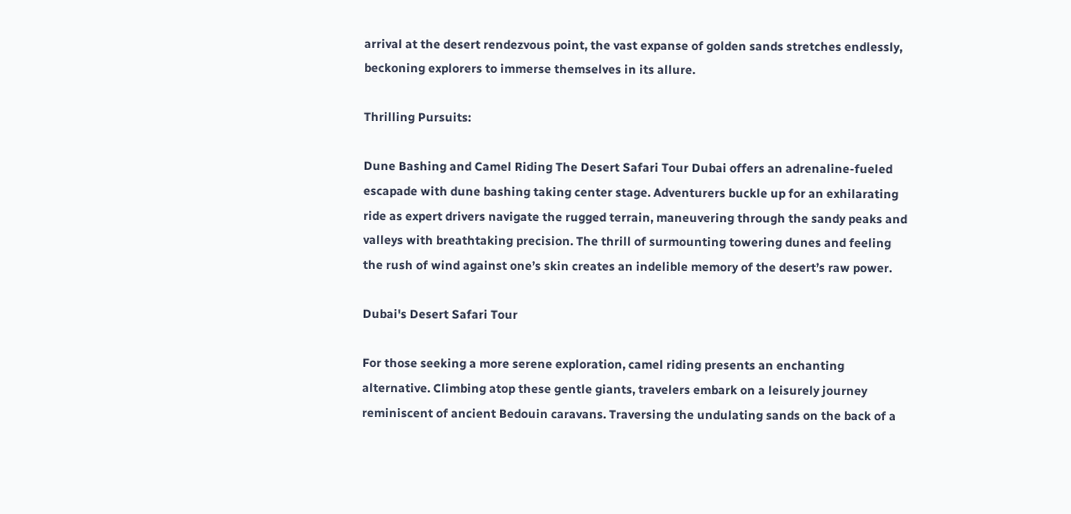arrival at the desert rendezvous point, the vast expanse of golden sands stretches endlessly, beckoning explorers to immerse themselves in its allure.

Thrilling Pursuits:

Dune Bashing and Camel Riding The Desert Safari Tour Dubai offers an adrenaline-fueled escapade with dune bashing taking center stage. Adventurers buckle up for an exhilarating ride as expert drivers navigate the rugged terrain, maneuvering through the sandy peaks and valleys with breathtaking precision. The thrill of surmounting towering dunes and feeling the rush of wind against one’s skin creates an indelible memory of the desert’s raw power.

Dubai's Desert Safari Tour

For those seeking a more serene exploration, camel riding presents an enchanting alternative. Climbing atop these gentle giants, travelers embark on a leisurely journey reminiscent of ancient Bedouin caravans. Traversing the undulating sands on the back of a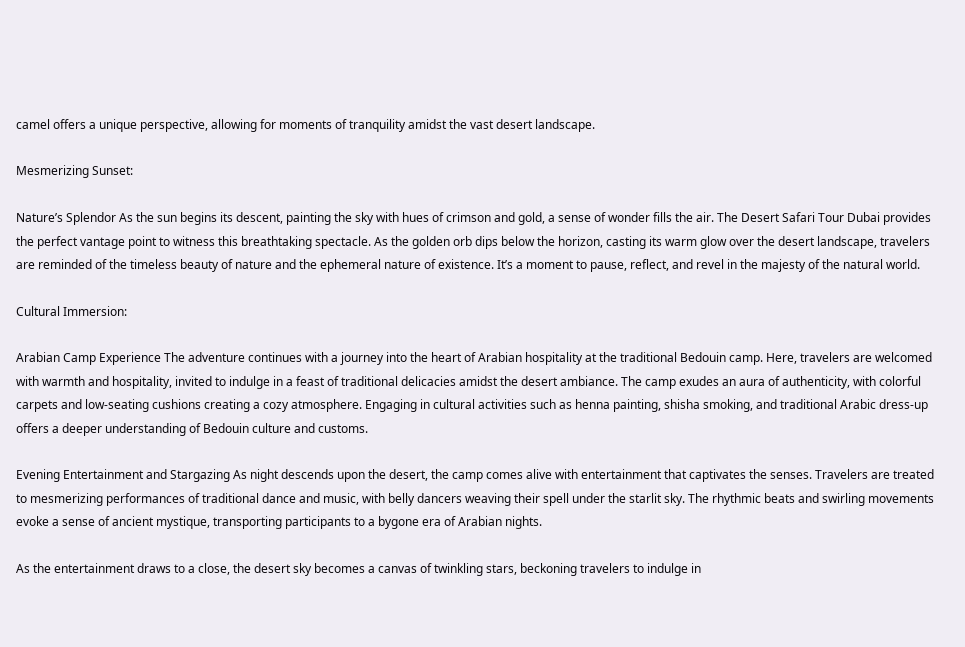camel offers a unique perspective, allowing for moments of tranquility amidst the vast desert landscape.

Mesmerizing Sunset:

Nature’s Splendor As the sun begins its descent, painting the sky with hues of crimson and gold, a sense of wonder fills the air. The Desert Safari Tour Dubai provides the perfect vantage point to witness this breathtaking spectacle. As the golden orb dips below the horizon, casting its warm glow over the desert landscape, travelers are reminded of the timeless beauty of nature and the ephemeral nature of existence. It’s a moment to pause, reflect, and revel in the majesty of the natural world.

Cultural Immersion:

Arabian Camp Experience The adventure continues with a journey into the heart of Arabian hospitality at the traditional Bedouin camp. Here, travelers are welcomed with warmth and hospitality, invited to indulge in a feast of traditional delicacies amidst the desert ambiance. The camp exudes an aura of authenticity, with colorful carpets and low-seating cushions creating a cozy atmosphere. Engaging in cultural activities such as henna painting, shisha smoking, and traditional Arabic dress-up offers a deeper understanding of Bedouin culture and customs.

Evening Entertainment and Stargazing As night descends upon the desert, the camp comes alive with entertainment that captivates the senses. Travelers are treated to mesmerizing performances of traditional dance and music, with belly dancers weaving their spell under the starlit sky. The rhythmic beats and swirling movements evoke a sense of ancient mystique, transporting participants to a bygone era of Arabian nights.

As the entertainment draws to a close, the desert sky becomes a canvas of twinkling stars, beckoning travelers to indulge in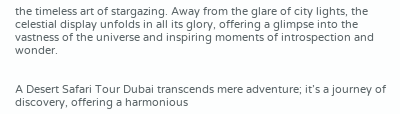the timeless art of stargazing. Away from the glare of city lights, the celestial display unfolds in all its glory, offering a glimpse into the vastness of the universe and inspiring moments of introspection and wonder.


A Desert Safari Tour Dubai transcends mere adventure; it’s a journey of discovery, offering a harmonious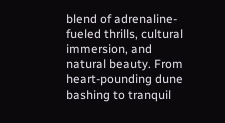blend of adrenaline-fueled thrills, cultural immersion, and natural beauty. From heart-pounding dune bashing to tranquil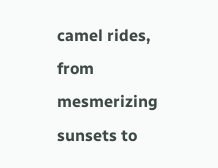camel rides, from mesmerizing sunsets to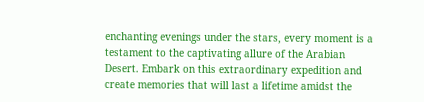enchanting evenings under the stars, every moment is a testament to the captivating allure of the Arabian Desert. Embark on this extraordinary expedition and create memories that will last a lifetime amidst the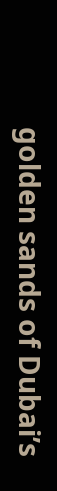golden sands of Dubai’s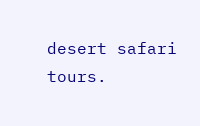desert safari tours.